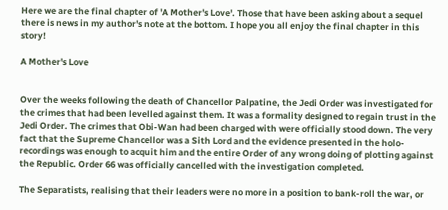Here we are the final chapter of 'A Mother's Love'. Those that have been asking about a sequel there is news in my author's note at the bottom. I hope you all enjoy the final chapter in this story!

A Mother's Love


Over the weeks following the death of Chancellor Palpatine, the Jedi Order was investigated for the crimes that had been levelled against them. It was a formality designed to regain trust in the Jedi Order. The crimes that Obi-Wan had been charged with were officially stood down. The very fact that the Supreme Chancellor was a Sith Lord and the evidence presented in the holo-recordings was enough to acquit him and the entire Order of any wrong doing of plotting against the Republic. Order 66 was officially cancelled with the investigation completed.

The Separatists, realising that their leaders were no more in a position to bank-roll the war, or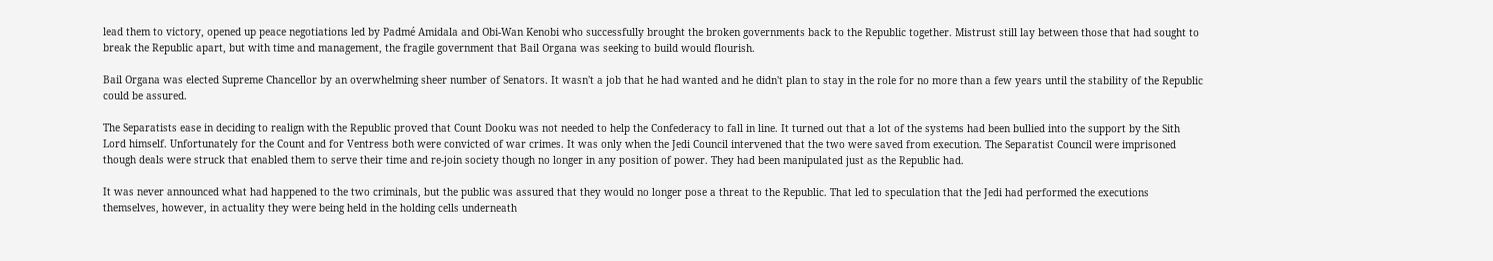lead them to victory, opened up peace negotiations led by Padmé Amidala and Obi-Wan Kenobi who successfully brought the broken governments back to the Republic together. Mistrust still lay between those that had sought to break the Republic apart, but with time and management, the fragile government that Bail Organa was seeking to build would flourish.

Bail Organa was elected Supreme Chancellor by an overwhelming sheer number of Senators. It wasn't a job that he had wanted and he didn't plan to stay in the role for no more than a few years until the stability of the Republic could be assured.

The Separatists ease in deciding to realign with the Republic proved that Count Dooku was not needed to help the Confederacy to fall in line. It turned out that a lot of the systems had been bullied into the support by the Sith Lord himself. Unfortunately for the Count and for Ventress both were convicted of war crimes. It was only when the Jedi Council intervened that the two were saved from execution. The Separatist Council were imprisoned though deals were struck that enabled them to serve their time and re-join society though no longer in any position of power. They had been manipulated just as the Republic had.

It was never announced what had happened to the two criminals, but the public was assured that they would no longer pose a threat to the Republic. That led to speculation that the Jedi had performed the executions themselves, however, in actuality they were being held in the holding cells underneath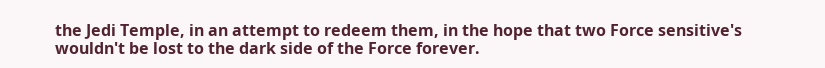the Jedi Temple, in an attempt to redeem them, in the hope that two Force sensitive's wouldn't be lost to the dark side of the Force forever.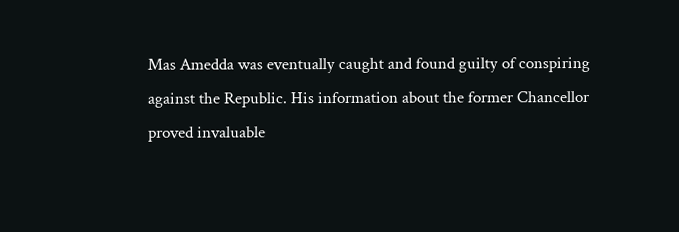Mas Amedda was eventually caught and found guilty of conspiring against the Republic. His information about the former Chancellor proved invaluable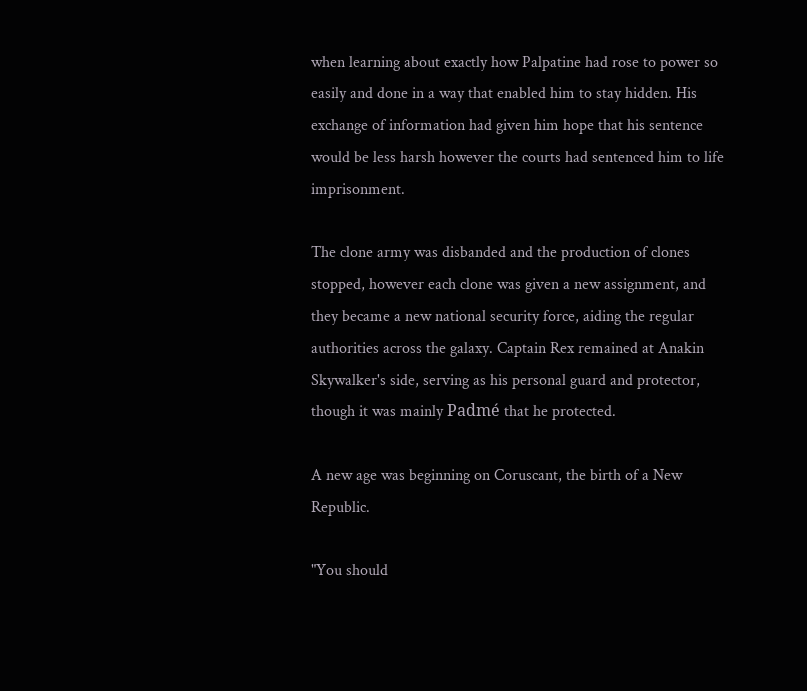when learning about exactly how Palpatine had rose to power so easily and done in a way that enabled him to stay hidden. His exchange of information had given him hope that his sentence would be less harsh however the courts had sentenced him to life imprisonment.

The clone army was disbanded and the production of clones stopped, however each clone was given a new assignment, and they became a new national security force, aiding the regular authorities across the galaxy. Captain Rex remained at Anakin Skywalker's side, serving as his personal guard and protector, though it was mainly Padmé that he protected.

A new age was beginning on Coruscant, the birth of a New Republic.

"You should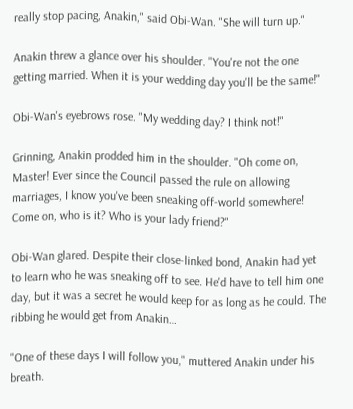really stop pacing, Anakin," said Obi-Wan. "She will turn up."

Anakin threw a glance over his shoulder. "You're not the one getting married. When it is your wedding day you'll be the same!"

Obi-Wan's eyebrows rose. "My wedding day? I think not!"

Grinning, Anakin prodded him in the shoulder. "Oh come on, Master! Ever since the Council passed the rule on allowing marriages, I know you've been sneaking off-world somewhere! Come on, who is it? Who is your lady friend?"

Obi-Wan glared. Despite their close-linked bond, Anakin had yet to learn who he was sneaking off to see. He'd have to tell him one day, but it was a secret he would keep for as long as he could. The ribbing he would get from Anakin…

"One of these days I will follow you," muttered Anakin under his breath.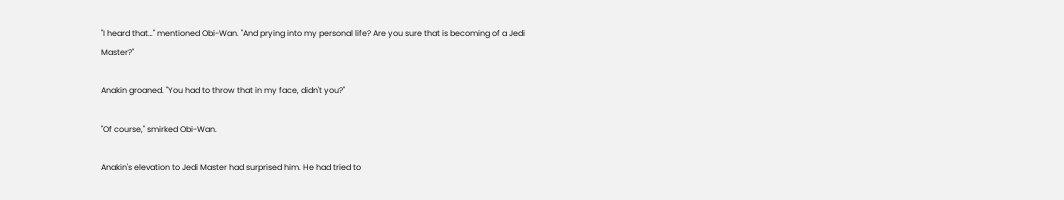"I heard that…" mentioned Obi-Wan. "And prying into my personal life? Are you sure that is becoming of a Jedi Master?"

Anakin groaned. "You had to throw that in my face, didn't you?"

"Of course," smirked Obi-Wan.

Anakin's elevation to Jedi Master had surprised him. He had tried to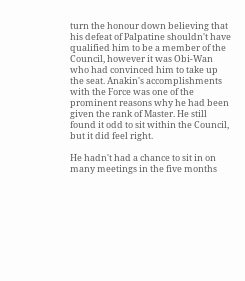turn the honour down believing that his defeat of Palpatine shouldn't have qualified him to be a member of the Council, however it was Obi-Wan who had convinced him to take up the seat. Anakin's accomplishments with the Force was one of the prominent reasons why he had been given the rank of Master. He still found it odd to sit within the Council, but it did feel right.

He hadn't had a chance to sit in on many meetings in the five months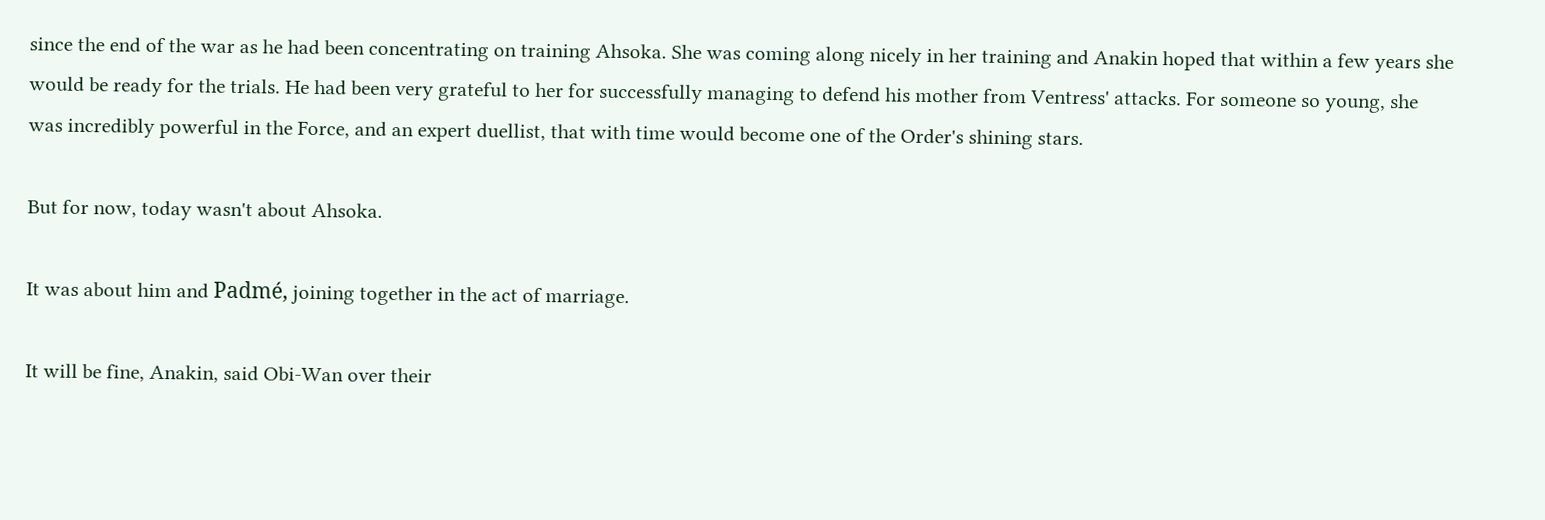since the end of the war as he had been concentrating on training Ahsoka. She was coming along nicely in her training and Anakin hoped that within a few years she would be ready for the trials. He had been very grateful to her for successfully managing to defend his mother from Ventress' attacks. For someone so young, she was incredibly powerful in the Force, and an expert duellist, that with time would become one of the Order's shining stars.

But for now, today wasn't about Ahsoka.

It was about him and Padmé, joining together in the act of marriage.

It will be fine, Anakin, said Obi-Wan over their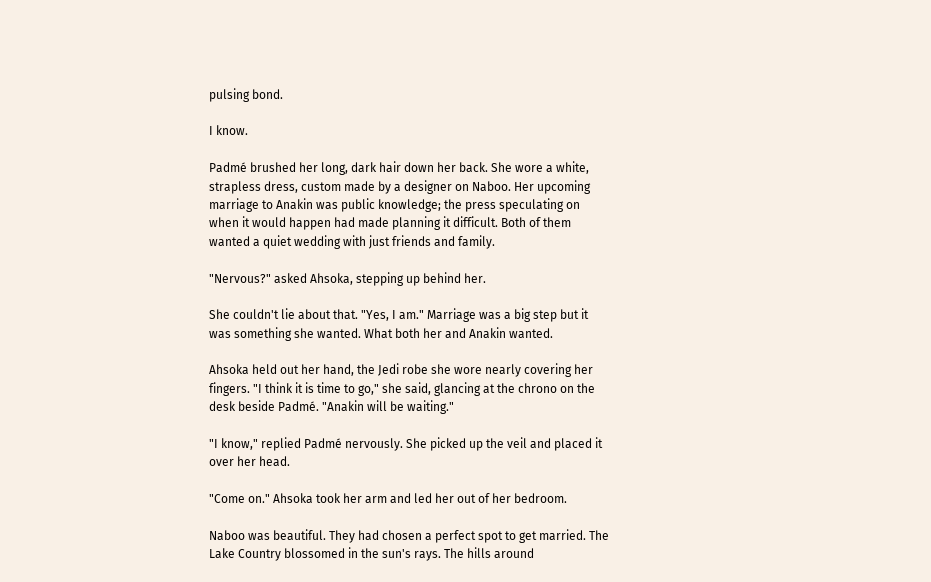pulsing bond.

I know.

Padmé brushed her long, dark hair down her back. She wore a white, strapless dress, custom made by a designer on Naboo. Her upcoming marriage to Anakin was public knowledge; the press speculating on when it would happen had made planning it difficult. Both of them wanted a quiet wedding with just friends and family.

"Nervous?" asked Ahsoka, stepping up behind her.

She couldn't lie about that. "Yes, I am." Marriage was a big step but it was something she wanted. What both her and Anakin wanted.

Ahsoka held out her hand, the Jedi robe she wore nearly covering her fingers. "I think it is time to go," she said, glancing at the chrono on the desk beside Padmé. "Anakin will be waiting."

"I know," replied Padmé nervously. She picked up the veil and placed it over her head.

"Come on." Ahsoka took her arm and led her out of her bedroom.

Naboo was beautiful. They had chosen a perfect spot to get married. The Lake Country blossomed in the sun's rays. The hills around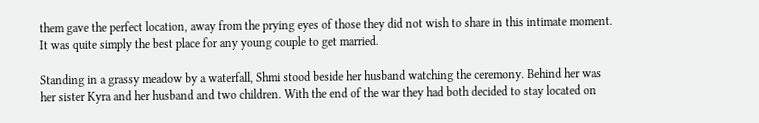them gave the perfect location, away from the prying eyes of those they did not wish to share in this intimate moment. It was quite simply the best place for any young couple to get married.

Standing in a grassy meadow by a waterfall, Shmi stood beside her husband watching the ceremony. Behind her was her sister Kyra and her husband and two children. With the end of the war they had both decided to stay located on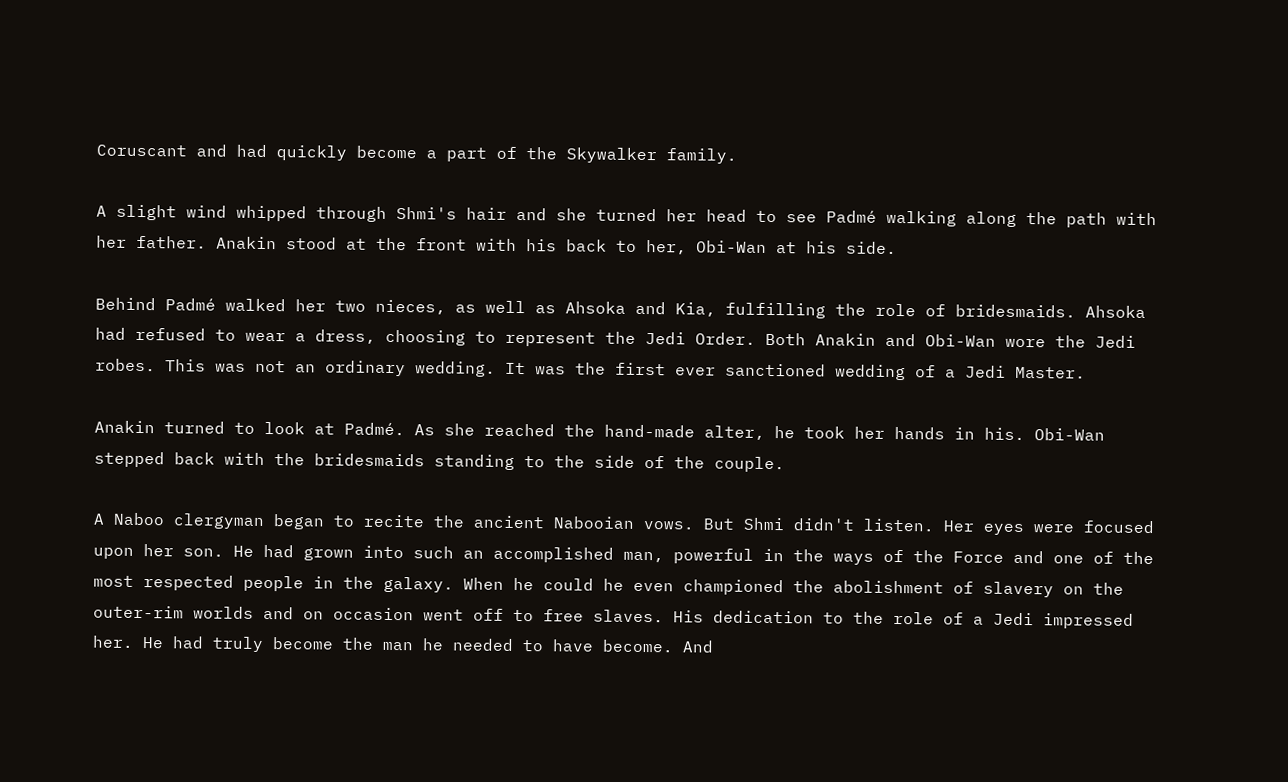Coruscant and had quickly become a part of the Skywalker family.

A slight wind whipped through Shmi's hair and she turned her head to see Padmé walking along the path with her father. Anakin stood at the front with his back to her, Obi-Wan at his side.

Behind Padmé walked her two nieces, as well as Ahsoka and Kia, fulfilling the role of bridesmaids. Ahsoka had refused to wear a dress, choosing to represent the Jedi Order. Both Anakin and Obi-Wan wore the Jedi robes. This was not an ordinary wedding. It was the first ever sanctioned wedding of a Jedi Master.

Anakin turned to look at Padmé. As she reached the hand-made alter, he took her hands in his. Obi-Wan stepped back with the bridesmaids standing to the side of the couple.

A Naboo clergyman began to recite the ancient Nabooian vows. But Shmi didn't listen. Her eyes were focused upon her son. He had grown into such an accomplished man, powerful in the ways of the Force and one of the most respected people in the galaxy. When he could he even championed the abolishment of slavery on the outer-rim worlds and on occasion went off to free slaves. His dedication to the role of a Jedi impressed her. He had truly become the man he needed to have become. And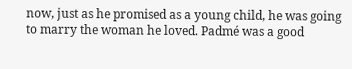now, just as he promised as a young child, he was going to marry the woman he loved. Padmé was a good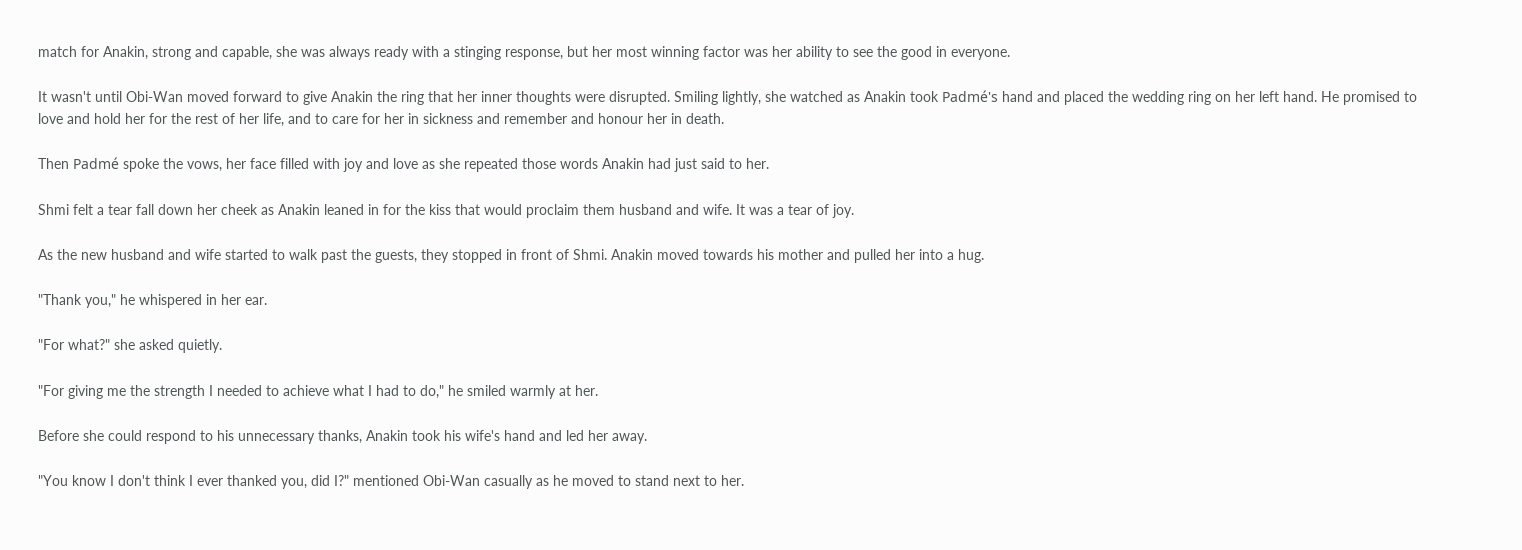match for Anakin, strong and capable, she was always ready with a stinging response, but her most winning factor was her ability to see the good in everyone.

It wasn't until Obi-Wan moved forward to give Anakin the ring that her inner thoughts were disrupted. Smiling lightly, she watched as Anakin took Padmé's hand and placed the wedding ring on her left hand. He promised to love and hold her for the rest of her life, and to care for her in sickness and remember and honour her in death.

Then Padmé spoke the vows, her face filled with joy and love as she repeated those words Anakin had just said to her.

Shmi felt a tear fall down her cheek as Anakin leaned in for the kiss that would proclaim them husband and wife. It was a tear of joy.

As the new husband and wife started to walk past the guests, they stopped in front of Shmi. Anakin moved towards his mother and pulled her into a hug.

"Thank you," he whispered in her ear.

"For what?" she asked quietly.

"For giving me the strength I needed to achieve what I had to do," he smiled warmly at her.

Before she could respond to his unnecessary thanks, Anakin took his wife's hand and led her away.

"You know I don't think I ever thanked you, did I?" mentioned Obi-Wan casually as he moved to stand next to her.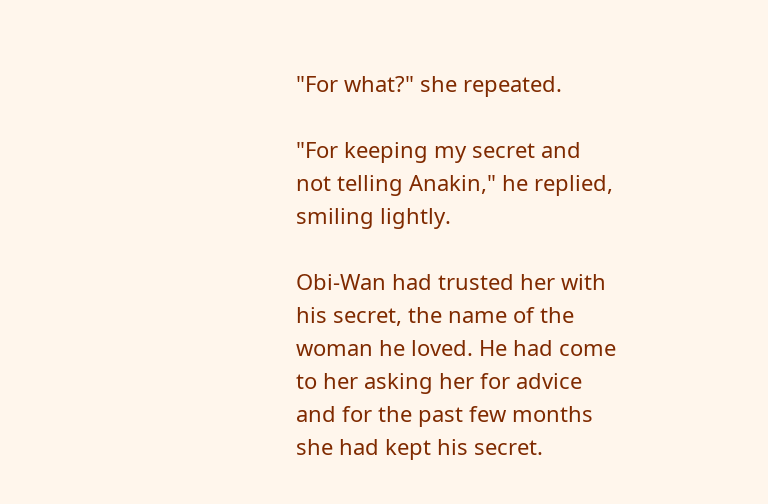"For what?" she repeated.

"For keeping my secret and not telling Anakin," he replied, smiling lightly.

Obi-Wan had trusted her with his secret, the name of the woman he loved. He had come to her asking her for advice and for the past few months she had kept his secret.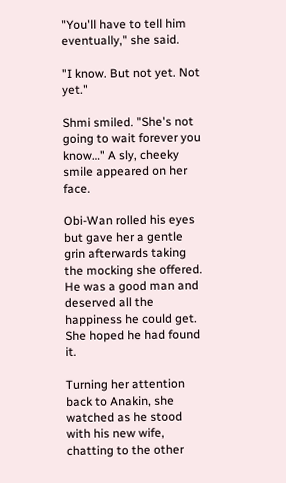"You'll have to tell him eventually," she said.

"I know. But not yet. Not yet."

Shmi smiled. "She's not going to wait forever you know…" A sly, cheeky smile appeared on her face.

Obi-Wan rolled his eyes but gave her a gentle grin afterwards taking the mocking she offered. He was a good man and deserved all the happiness he could get. She hoped he had found it.

Turning her attention back to Anakin, she watched as he stood with his new wife, chatting to the other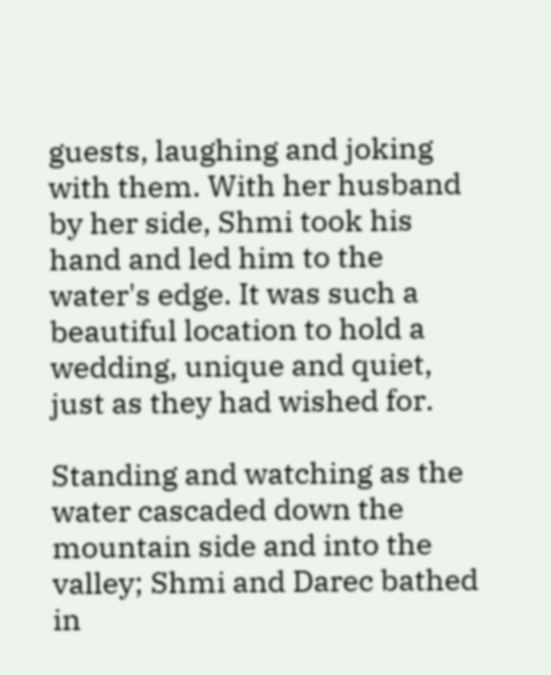guests, laughing and joking with them. With her husband by her side, Shmi took his hand and led him to the water's edge. It was such a beautiful location to hold a wedding, unique and quiet, just as they had wished for.

Standing and watching as the water cascaded down the mountain side and into the valley; Shmi and Darec bathed in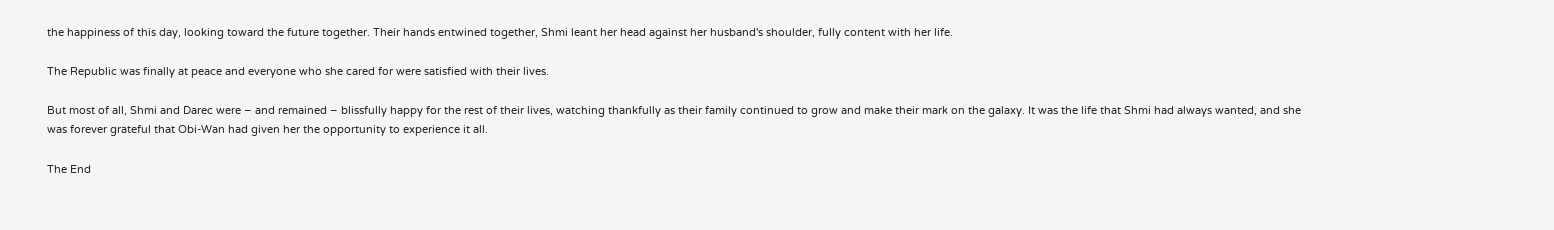the happiness of this day, looking toward the future together. Their hands entwined together, Shmi leant her head against her husband's shoulder, fully content with her life.

The Republic was finally at peace and everyone who she cared for were satisfied with their lives.

But most of all, Shmi and Darec were – and remained – blissfully happy for the rest of their lives, watching thankfully as their family continued to grow and make their mark on the galaxy. It was the life that Shmi had always wanted, and she was forever grateful that Obi-Wan had given her the opportunity to experience it all.

The End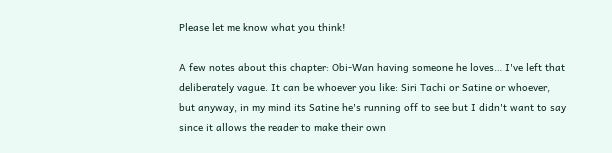Please let me know what you think!

A few notes about this chapter: Obi-Wan having someone he loves… I've left that deliberately vague. It can be whoever you like: Siri Tachi or Satine or whoever, but anyway, in my mind its Satine he's running off to see but I didn't want to say since it allows the reader to make their own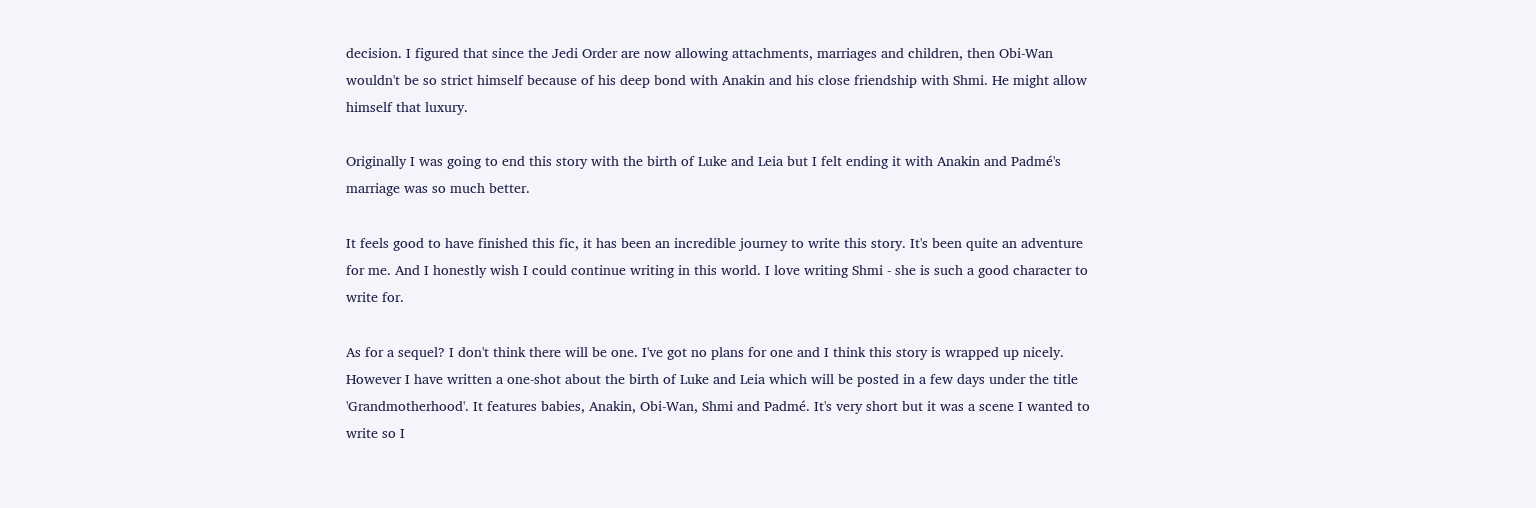decision. I figured that since the Jedi Order are now allowing attachments, marriages and children, then Obi-Wan wouldn't be so strict himself because of his deep bond with Anakin and his close friendship with Shmi. He might allow himself that luxury.

Originally I was going to end this story with the birth of Luke and Leia but I felt ending it with Anakin and Padmé's marriage was so much better.

It feels good to have finished this fic, it has been an incredible journey to write this story. It's been quite an adventure for me. And I honestly wish I could continue writing in this world. I love writing Shmi - she is such a good character to write for.

As for a sequel? I don't think there will be one. I've got no plans for one and I think this story is wrapped up nicely. However I have written a one-shot about the birth of Luke and Leia which will be posted in a few days under the title 'Grandmotherhood'. It features babies, Anakin, Obi-Wan, Shmi and Padmé. It's very short but it was a scene I wanted to write so I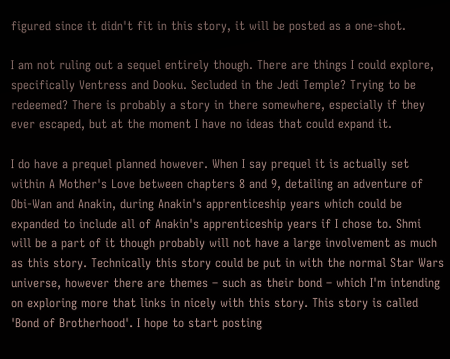figured since it didn't fit in this story, it will be posted as a one-shot.

I am not ruling out a sequel entirely though. There are things I could explore, specifically Ventress and Dooku. Secluded in the Jedi Temple? Trying to be redeemed? There is probably a story in there somewhere, especially if they ever escaped, but at the moment I have no ideas that could expand it.

I do have a prequel planned however. When I say prequel it is actually set within A Mother's Love between chapters 8 and 9, detailing an adventure of Obi-Wan and Anakin, during Anakin's apprenticeship years which could be expanded to include all of Anakin's apprenticeship years if I chose to. Shmi will be a part of it though probably will not have a large involvement as much as this story. Technically this story could be put in with the normal Star Wars universe, however there are themes – such as their bond – which I'm intending on exploring more that links in nicely with this story. This story is called 'Bond of Brotherhood'. I hope to start posting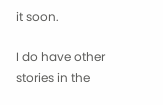it soon.

I do have other stories in the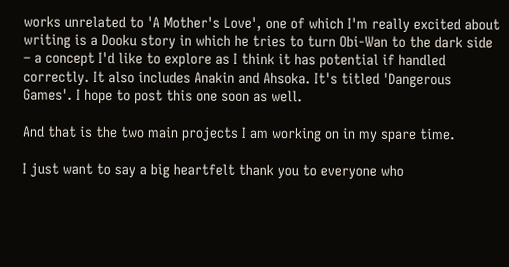works unrelated to 'A Mother's Love', one of which I'm really excited about writing is a Dooku story in which he tries to turn Obi-Wan to the dark side – a concept I'd like to explore as I think it has potential if handled correctly. It also includes Anakin and Ahsoka. It's titled 'Dangerous Games'. I hope to post this one soon as well.

And that is the two main projects I am working on in my spare time.

I just want to say a big heartfelt thank you to everyone who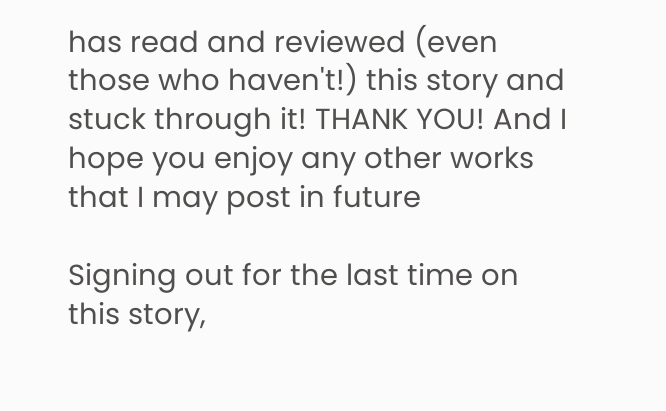has read and reviewed (even those who haven't!) this story and stuck through it! THANK YOU! And I hope you enjoy any other works that I may post in future

Signing out for the last time on this story,